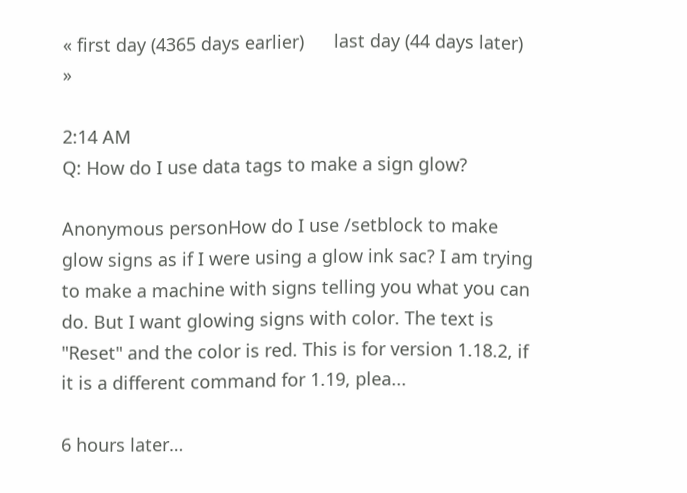« first day (4365 days earlier)      last day (44 days later) »

2:14 AM
Q: How do I use data tags to make a sign glow?

Anonymous personHow do I use /setblock to make glow signs as if I were using a glow ink sac? I am trying to make a machine with signs telling you what you can do. But I want glowing signs with color. The text is "Reset" and the color is red. This is for version 1.18.2, if it is a different command for 1.19, plea...

6 hours later…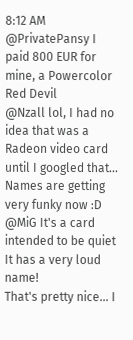8:12 AM
@PrivatePansy I paid 800 EUR for mine, a Powercolor Red Devil
@Nzall lol, I had no idea that was a Radeon video card until I googled that... Names are getting very funky now :D
@MiG It's a card intended to be quiet
It has a very loud name!
That's pretty nice... I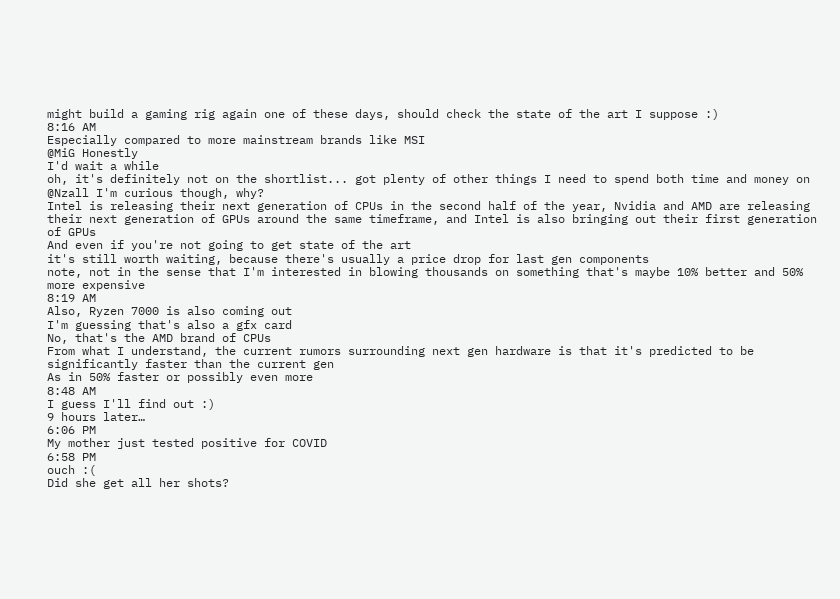might build a gaming rig again one of these days, should check the state of the art I suppose :)
8:16 AM
Especially compared to more mainstream brands like MSI
@MiG Honestly
I'd wait a while
oh, it's definitely not on the shortlist... got plenty of other things I need to spend both time and money on
@Nzall I'm curious though, why?
Intel is releasing their next generation of CPUs in the second half of the year, Nvidia and AMD are releasing their next generation of GPUs around the same timeframe, and Intel is also bringing out their first generation of GPUs
And even if you're not going to get state of the art
it's still worth waiting, because there's usually a price drop for last gen components
note, not in the sense that I'm interested in blowing thousands on something that's maybe 10% better and 50% more expensive
8:19 AM
Also, Ryzen 7000 is also coming out
I'm guessing that's also a gfx card
No, that's the AMD brand of CPUs
From what I understand, the current rumors surrounding next gen hardware is that it's predicted to be significantly faster than the current gen
As in 50% faster or possibly even more
8:48 AM
I guess I'll find out :)
9 hours later…
6:06 PM
My mother just tested positive for COVID
6:58 PM
ouch :(
Did she get all her shots?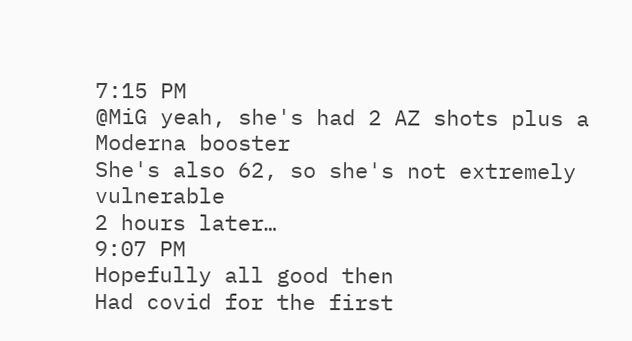7:15 PM
@MiG yeah, she's had 2 AZ shots plus a Moderna booster
She's also 62, so she's not extremely vulnerable
2 hours later…
9:07 PM
Hopefully all good then
Had covid for the first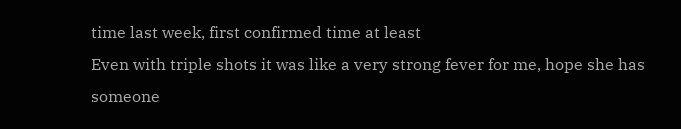time last week, first confirmed time at least
Even with triple shots it was like a very strong fever for me, hope she has someone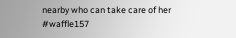nearby who can take care of her
#waffle157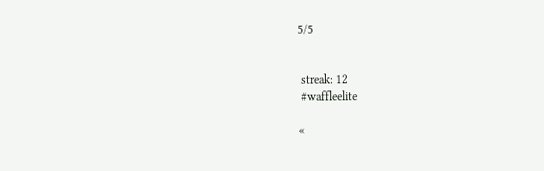5/5


 streak: 12
 #waffleelite

«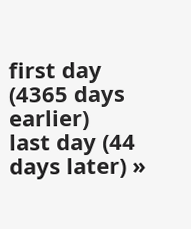first day (4365 days earlier)      last day (44 days later) »